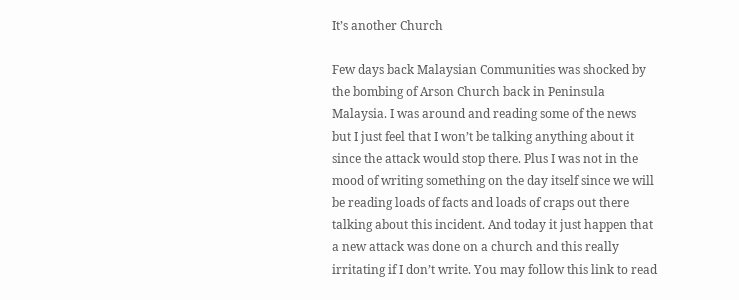It’s another Church

Few days back Malaysian Communities was shocked by the bombing of Arson Church back in Peninsula Malaysia. I was around and reading some of the news but I just feel that I won’t be talking anything about it since the attack would stop there. Plus I was not in the mood of writing something on the day itself since we will be reading loads of facts and loads of craps out there talking about this incident. And today it just happen that a new attack was done on a church and this really irritating if I don’t write. You may follow this link to read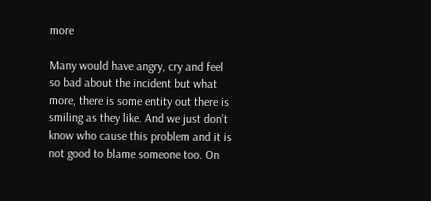more

Many would have angry, cry and feel so bad about the incident but what more, there is some entity out there is smiling as they like. And we just don’t know who cause this problem and it is not good to blame someone too. On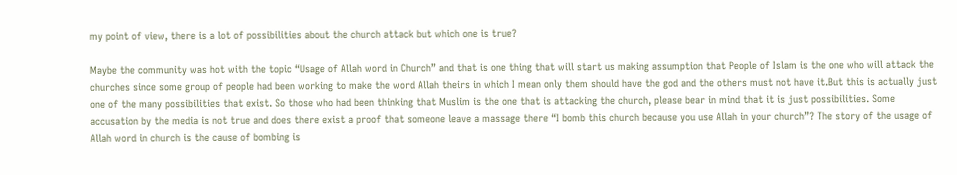my point of view, there is a lot of possibilities about the church attack but which one is true?

Maybe the community was hot with the topic “Usage of Allah word in Church” and that is one thing that will start us making assumption that People of Islam is the one who will attack the churches since some group of people had been working to make the word Allah theirs in which I mean only them should have the god and the others must not have it.But this is actually just one of the many possibilities that exist. So those who had been thinking that Muslim is the one that is attacking the church, please bear in mind that it is just possibilities. Some accusation by the media is not true and does there exist a proof that someone leave a massage there “I bomb this church because you use Allah in your church”? The story of the usage of Allah word in church is the cause of bombing is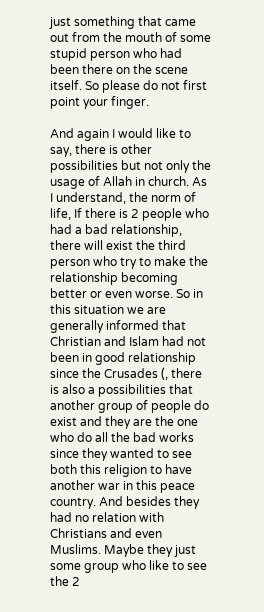just something that came out from the mouth of some stupid person who had been there on the scene itself. So please do not first point your finger.

And again I would like to say, there is other possibilities but not only the usage of Allah in church. As I understand, the norm of life, If there is 2 people who had a bad relationship, there will exist the third person who try to make the relationship becoming better or even worse. So in this situation we are generally informed that Christian and Islam had not been in good relationship since the Crusades (, there is also a possibilities that another group of people do exist and they are the one who do all the bad works since they wanted to see both this religion to have another war in this peace country. And besides they had no relation with Christians and even Muslims. Maybe they just some group who like to see the 2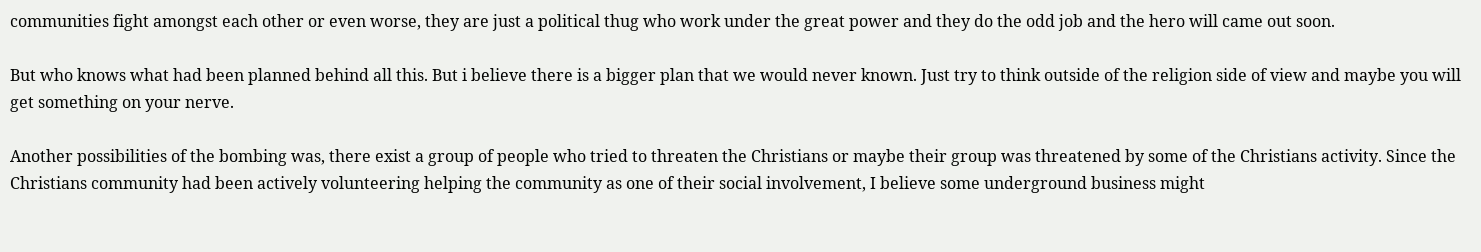communities fight amongst each other or even worse, they are just a political thug who work under the great power and they do the odd job and the hero will came out soon.

But who knows what had been planned behind all this. But i believe there is a bigger plan that we would never known. Just try to think outside of the religion side of view and maybe you will get something on your nerve.

Another possibilities of the bombing was, there exist a group of people who tried to threaten the Christians or maybe their group was threatened by some of the Christians activity. Since the Christians community had been actively volunteering helping the community as one of their social involvement, I believe some underground business might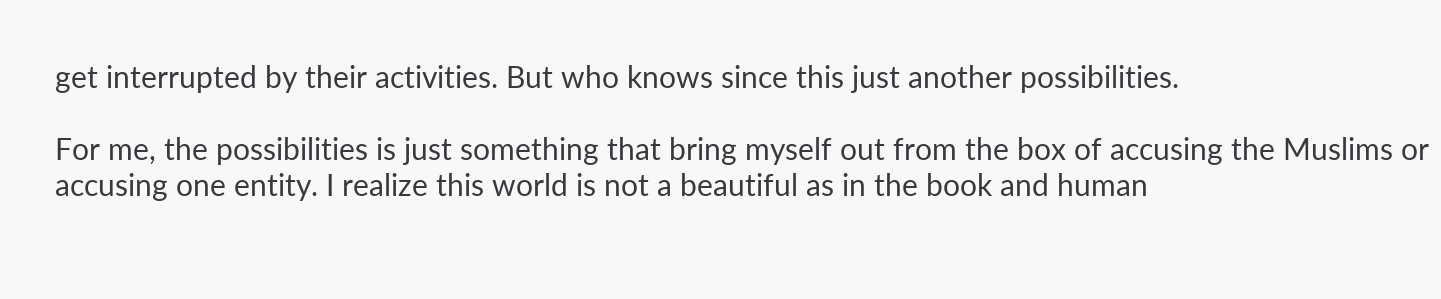get interrupted by their activities. But who knows since this just another possibilities.

For me, the possibilities is just something that bring myself out from the box of accusing the Muslims or accusing one entity. I realize this world is not a beautiful as in the book and human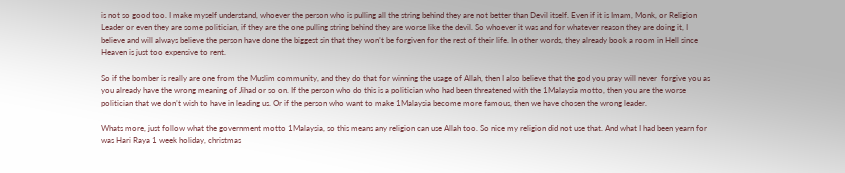is not so good too. I make myself understand, whoever the person who is pulling all the string behind they are not better than Devil itself. Even if it is Imam, Monk, or Religion Leader or even they are some politician, if they are the one pulling string behind they are worse like the devil. So whoever it was and for whatever reason they are doing it, I believe and will always believe the person have done the biggest sin that they won’t be forgiven for the rest of their life. In other words, they already book a room in Hell since Heaven is just too expensive to rent.

So if the bomber is really are one from the Muslim community, and they do that for winning the usage of Allah, then I also believe that the god you pray will never  forgive you as you already have the wrong meaning of Jihad or so on. If the person who do this is a politician who had been threatened with the 1Malaysia motto, then you are the worse politician that we don’t wish to have in leading us. Or if the person who want to make 1Malaysia become more famous, then we have chosen the wrong leader.

Whats more, just follow what the government motto 1Malaysia, so this means any religion can use Allah too. So nice my religion did not use that. And what I had been yearn for was Hari Raya 1 week holiday, christmas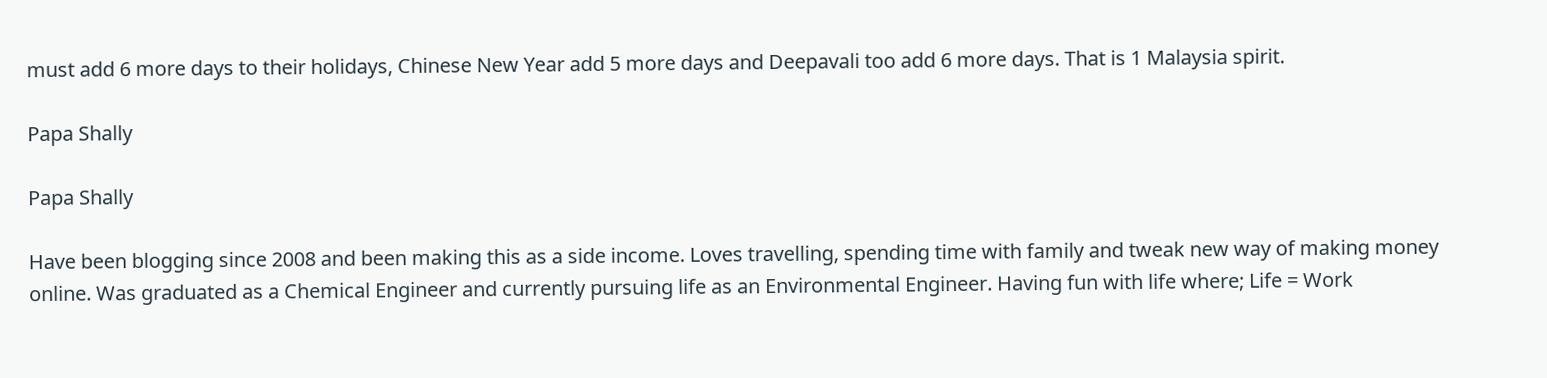must add 6 more days to their holidays, Chinese New Year add 5 more days and Deepavali too add 6 more days. That is 1 Malaysia spirit.

Papa Shally

Papa Shally

Have been blogging since 2008 and been making this as a side income. Loves travelling, spending time with family and tweak new way of making money online. Was graduated as a Chemical Engineer and currently pursuing life as an Environmental Engineer. Having fun with life where; Life = Work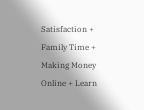Satisfaction + Family Time + Making Money Online + Learn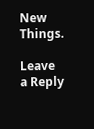New Things.

Leave a Reply